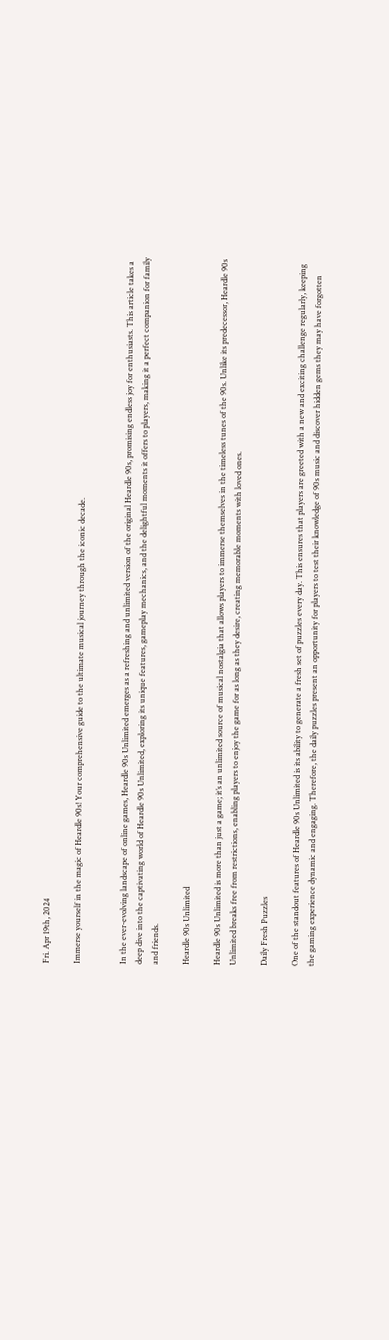Fri. Apr 19th, 2024

Immerse yourself in the magic of Heardle 90s! Your comprehensive guide to the ultimate musical journey through the iconic decade.


In the ever-evolving landscape of online games, Heardle 90s Unlimited emerges as a refreshing and unlimited version of the original Heardle 90s, promising endless joy for enthusiasts. This article takes a deep dive into the captivating world of Heardle 90s Unlimited, exploring its unique features, gameplay mechanics, and the delightful moments it offers to players, making it a perfect companion for family and friends.

Heardle 90s Unlimited

Heardle 90s Unlimited is more than just a game; it’s an unlimited source of musical nostalgia that allows players to immerse themselves in the timeless tunes of the 90s. Unlike its predecessor, Heardle 90s Unlimited breaks free from restrictions, enabling players to enjoy the game for as long as they desire, creating memorable moments with loved ones.

Daily Fresh Puzzles

One of the standout features of Heardle 90s Unlimited is its ability to generate a fresh set of puzzles every day. This ensures that players are greeted with a new and exciting challenge regularly, keeping the gaming experience dynamic and engaging. Therefore, the daily puzzles present an opportunity for players to test their knowledge of 90s music and discover hidden gems they may have forgotten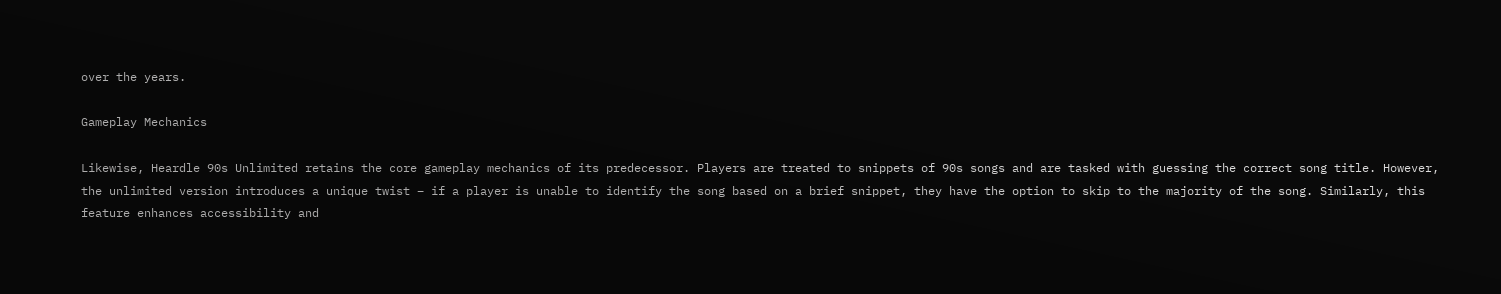over the years.

Gameplay Mechanics

Likewise, Heardle 90s Unlimited retains the core gameplay mechanics of its predecessor. Players are treated to snippets of 90s songs and are tasked with guessing the correct song title. However, the unlimited version introduces a unique twist – if a player is unable to identify the song based on a brief snippet, they have the option to skip to the majority of the song. Similarly, this feature enhances accessibility and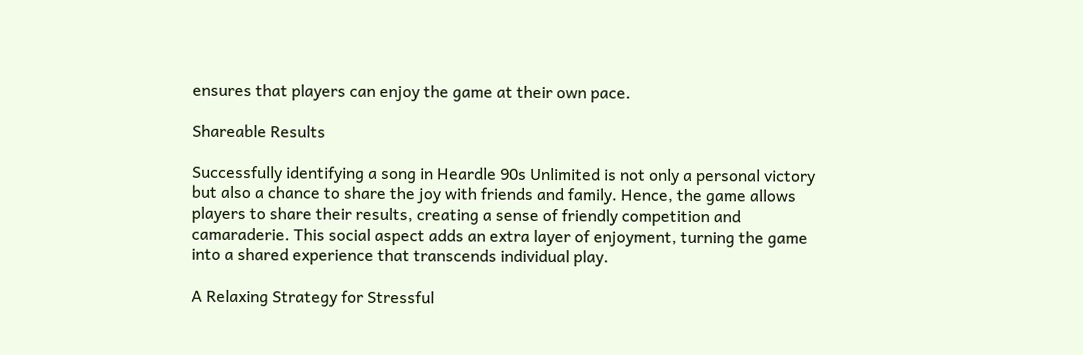ensures that players can enjoy the game at their own pace.

Shareable Results

Successfully identifying a song in Heardle 90s Unlimited is not only a personal victory but also a chance to share the joy with friends and family. Hence, the game allows players to share their results, creating a sense of friendly competition and camaraderie. This social aspect adds an extra layer of enjoyment, turning the game into a shared experience that transcends individual play.

A Relaxing Strategy for Stressful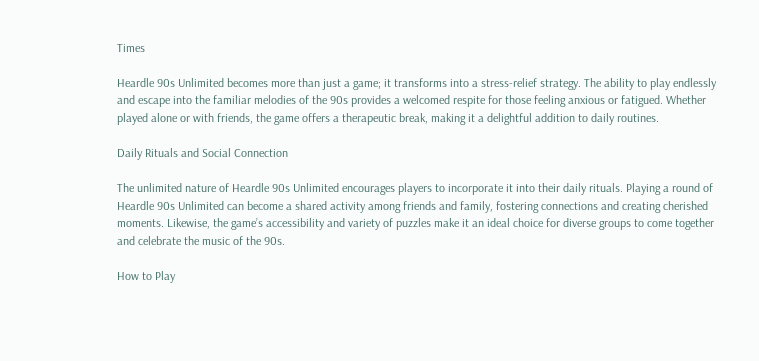Times

Heardle 90s Unlimited becomes more than just a game; it transforms into a stress-relief strategy. The ability to play endlessly and escape into the familiar melodies of the 90s provides a welcomed respite for those feeling anxious or fatigued. Whether played alone or with friends, the game offers a therapeutic break, making it a delightful addition to daily routines.

Daily Rituals and Social Connection

The unlimited nature of Heardle 90s Unlimited encourages players to incorporate it into their daily rituals. Playing a round of Heardle 90s Unlimited can become a shared activity among friends and family, fostering connections and creating cherished moments. Likewise, the game’s accessibility and variety of puzzles make it an ideal choice for diverse groups to come together and celebrate the music of the 90s.

How to Play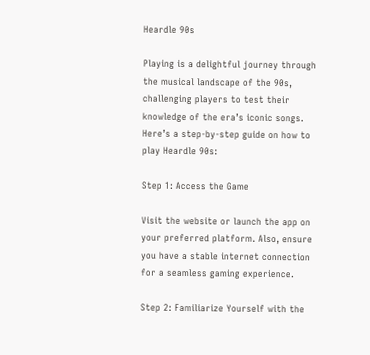Heardle 90s

Playing is a delightful journey through the musical landscape of the 90s, challenging players to test their knowledge of the era’s iconic songs. Here’s a step-by-step guide on how to play Heardle 90s:

Step 1: Access the Game

Visit the website or launch the app on your preferred platform. Also, ensure you have a stable internet connection for a seamless gaming experience.

Step 2: Familiarize Yourself with the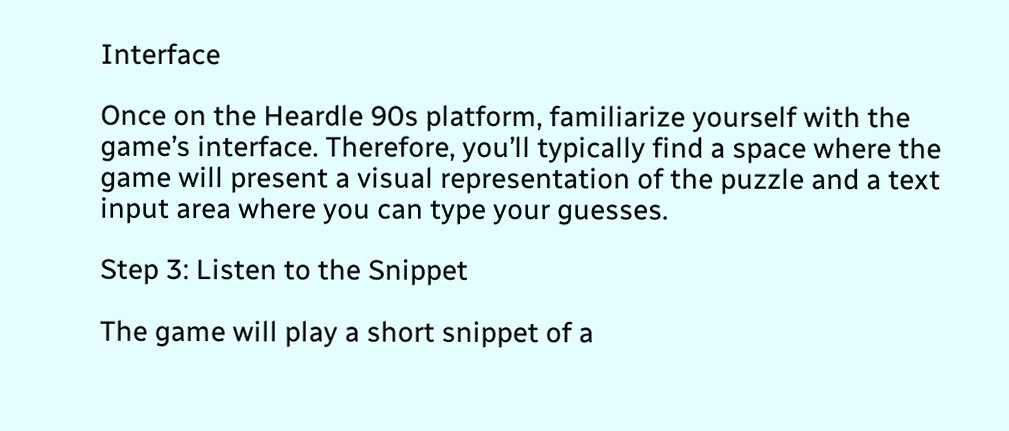Interface

Once on the Heardle 90s platform, familiarize yourself with the game’s interface. Therefore, you’ll typically find a space where the game will present a visual representation of the puzzle and a text input area where you can type your guesses.

Step 3: Listen to the Snippet

The game will play a short snippet of a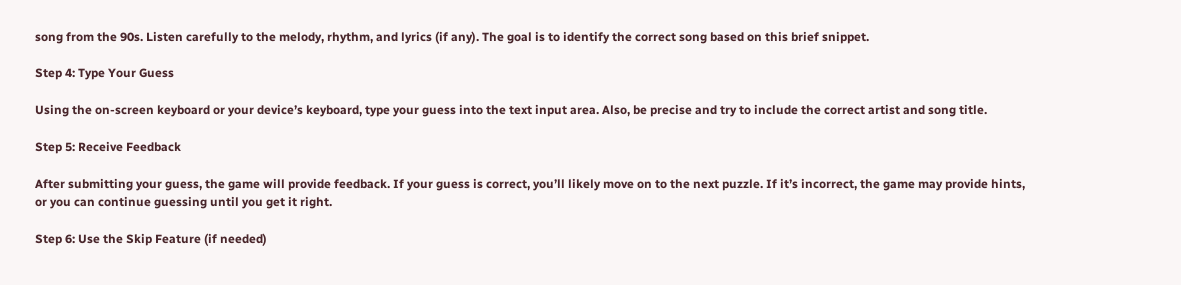song from the 90s. Listen carefully to the melody, rhythm, and lyrics (if any). The goal is to identify the correct song based on this brief snippet.

Step 4: Type Your Guess

Using the on-screen keyboard or your device’s keyboard, type your guess into the text input area. Also, be precise and try to include the correct artist and song title.

Step 5: Receive Feedback

After submitting your guess, the game will provide feedback. If your guess is correct, you’ll likely move on to the next puzzle. If it’s incorrect, the game may provide hints, or you can continue guessing until you get it right.

Step 6: Use the Skip Feature (if needed)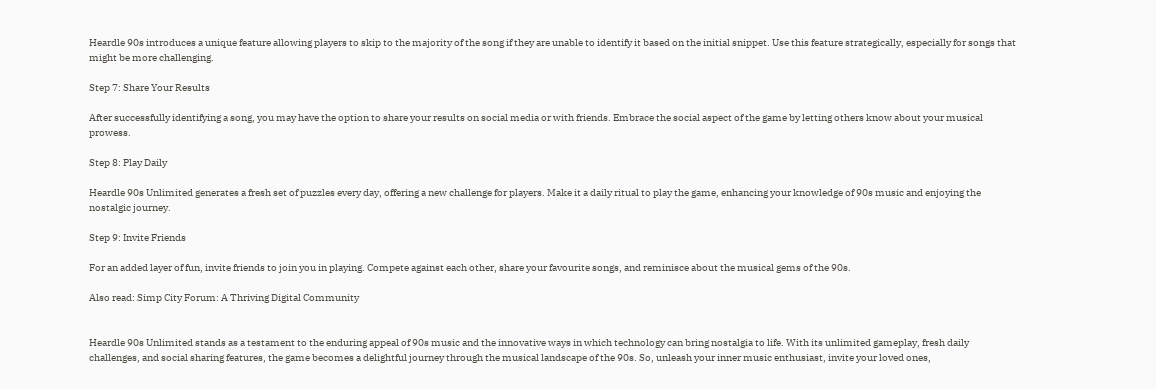Heardle 90s introduces a unique feature allowing players to skip to the majority of the song if they are unable to identify it based on the initial snippet. Use this feature strategically, especially for songs that might be more challenging.

Step 7: Share Your Results

After successfully identifying a song, you may have the option to share your results on social media or with friends. Embrace the social aspect of the game by letting others know about your musical prowess.

Step 8: Play Daily

Heardle 90s Unlimited generates a fresh set of puzzles every day, offering a new challenge for players. Make it a daily ritual to play the game, enhancing your knowledge of 90s music and enjoying the nostalgic journey.

Step 9: Invite Friends

For an added layer of fun, invite friends to join you in playing. Compete against each other, share your favourite songs, and reminisce about the musical gems of the 90s.

Also read: Simp City Forum: A Thriving Digital Community


Heardle 90s Unlimited stands as a testament to the enduring appeal of 90s music and the innovative ways in which technology can bring nostalgia to life. With its unlimited gameplay, fresh daily challenges, and social sharing features, the game becomes a delightful journey through the musical landscape of the 90s. So, unleash your inner music enthusiast, invite your loved ones,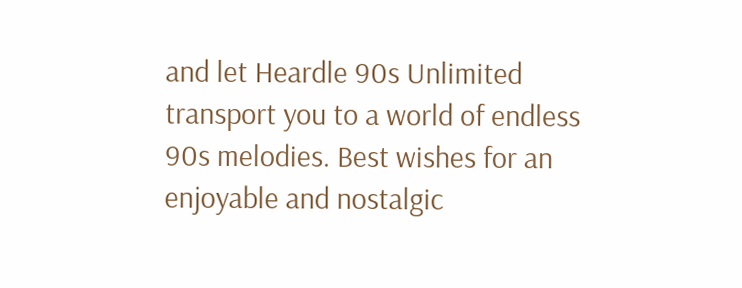and let Heardle 90s Unlimited transport you to a world of endless 90s melodies. Best wishes for an enjoyable and nostalgic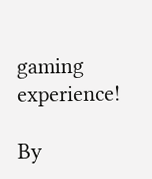gaming experience!

By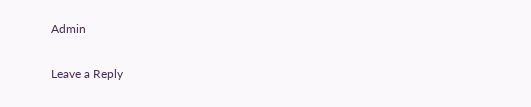Admin

Leave a Reply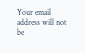Your email address will not be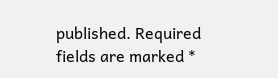published. Required fields are marked *